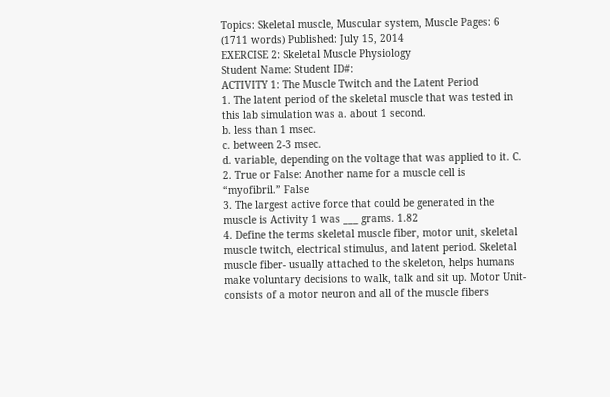Topics: Skeletal muscle, Muscular system, Muscle Pages: 6 (1711 words) Published: July 15, 2014
EXERCISE 2: Skeletal Muscle Physiology
Student Name: Student ID#:
ACTIVITY 1: The Muscle Twitch and the Latent Period
1. The latent period of the skeletal muscle that was tested in this lab simulation was a. about 1 second.
b. less than 1 msec.
c. between 2-3 msec.
d. variable, depending on the voltage that was applied to it. C.
2. True or False: Another name for a muscle cell is “myofibril.” False
3. The largest active force that could be generated in the muscle is Activity 1 was ___ grams. 1.82
4. Define the terms skeletal muscle fiber, motor unit, skeletal muscle twitch, electrical stimulus, and latent period. Skeletal muscle fiber- usually attached to the skeleton, helps humans make voluntary decisions to walk, talk and sit up. Motor Unit- consists of a motor neuron and all of the muscle fibers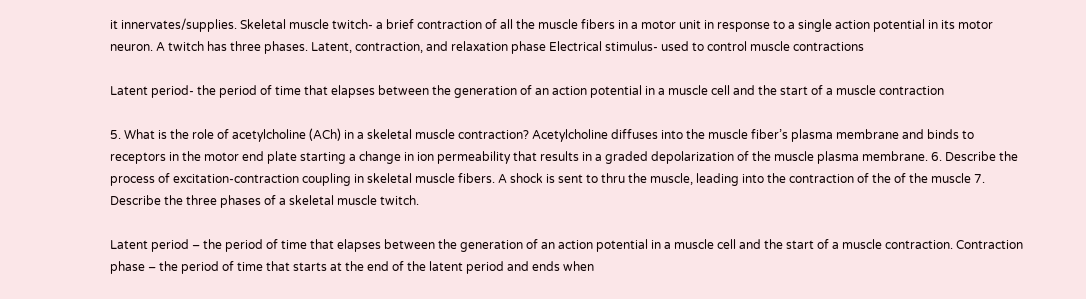it innervates/supplies. Skeletal muscle twitch- a brief contraction of all the muscle fibers in a motor unit in response to a single action potential in its motor neuron. A twitch has three phases. Latent, contraction, and relaxation phase Electrical stimulus- used to control muscle contractions

Latent period- the period of time that elapses between the generation of an action potential in a muscle cell and the start of a muscle contraction

5. What is the role of acetylcholine (ACh) in a skeletal muscle contraction? Acetylcholine diffuses into the muscle fiber’s plasma membrane and binds to receptors in the motor end plate starting a change in ion permeability that results in a graded depolarization of the muscle plasma membrane. 6. Describe the process of excitation-contraction coupling in skeletal muscle fibers. A shock is sent to thru the muscle, leading into the contraction of the of the muscle 7. Describe the three phases of a skeletal muscle twitch.

Latent period – the period of time that elapses between the generation of an action potential in a muscle cell and the start of a muscle contraction. Contraction phase – the period of time that starts at the end of the latent period and ends when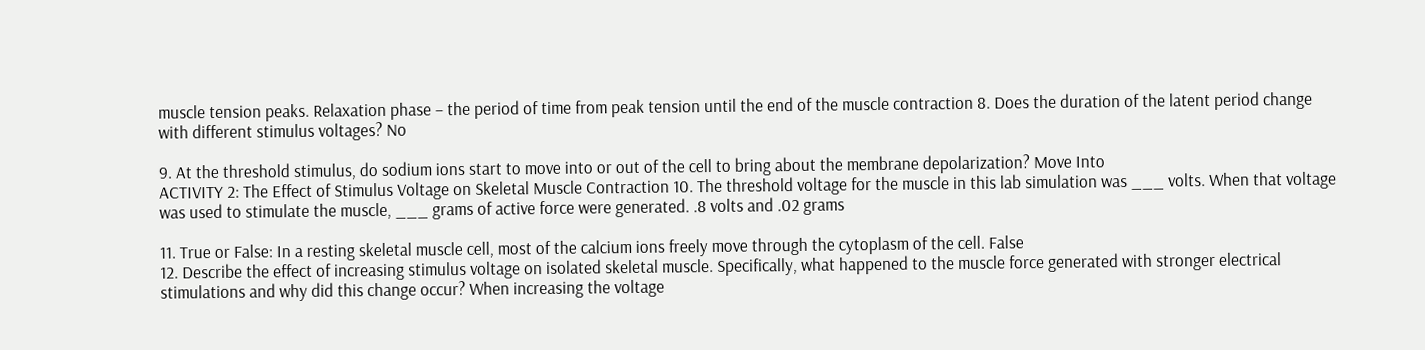muscle tension peaks. Relaxation phase – the period of time from peak tension until the end of the muscle contraction 8. Does the duration of the latent period change with different stimulus voltages? No

9. At the threshold stimulus, do sodium ions start to move into or out of the cell to bring about the membrane depolarization? Move Into
ACTIVITY 2: The Effect of Stimulus Voltage on Skeletal Muscle Contraction 10. The threshold voltage for the muscle in this lab simulation was ___ volts. When that voltage was used to stimulate the muscle, ___ grams of active force were generated. .8 volts and .02 grams

11. True or False: In a resting skeletal muscle cell, most of the calcium ions freely move through the cytoplasm of the cell. False
12. Describe the effect of increasing stimulus voltage on isolated skeletal muscle. Specifically, what happened to the muscle force generated with stronger electrical stimulations and why did this change occur? When increasing the voltage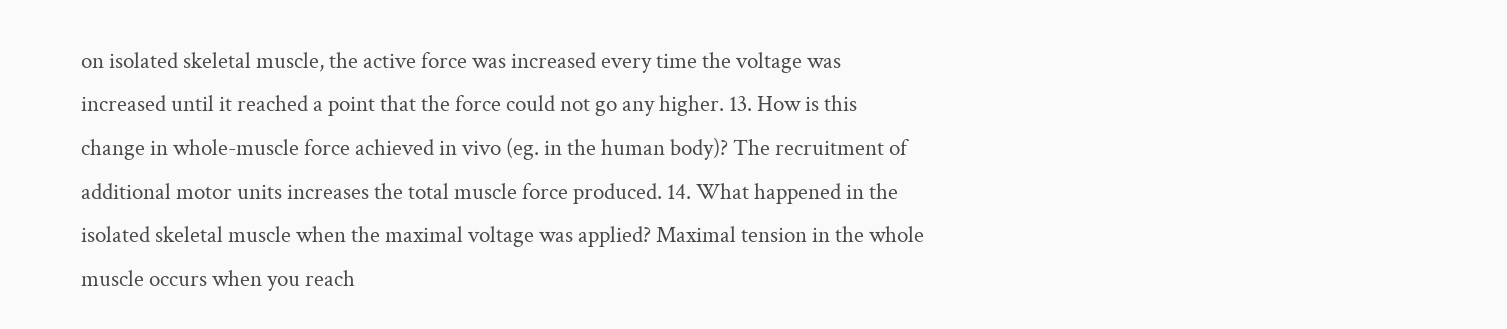on isolated skeletal muscle, the active force was increased every time the voltage was increased until it reached a point that the force could not go any higher. 13. How is this change in whole-muscle force achieved in vivo (eg. in the human body)? The recruitment of additional motor units increases the total muscle force produced. 14. What happened in the isolated skeletal muscle when the maximal voltage was applied? Maximal tension in the whole muscle occurs when you reach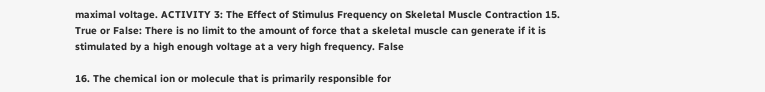maximal voltage. ACTIVITY 3: The Effect of Stimulus Frequency on Skeletal Muscle Contraction 15. True or False: There is no limit to the amount of force that a skeletal muscle can generate if it is stimulated by a high enough voltage at a very high frequency. False

16. The chemical ion or molecule that is primarily responsible for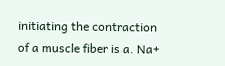initiating the contraction of a muscle fiber is a. Na+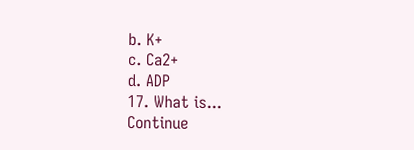b. K+
c. Ca2+
d. ADP
17. What is...
Continue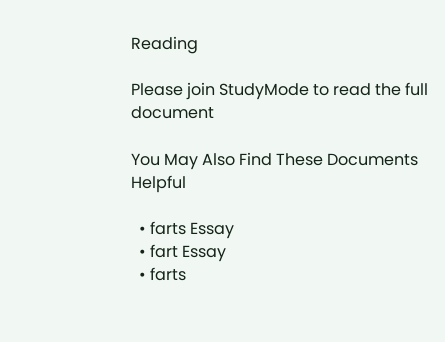Reading

Please join StudyMode to read the full document

You May Also Find These Documents Helpful

  • farts Essay
  • fart Essay
  • farts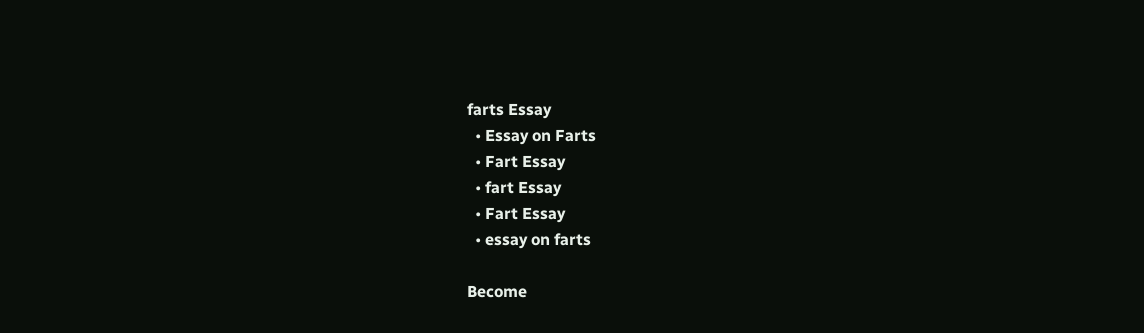farts Essay
  • Essay on Farts
  • Fart Essay
  • fart Essay
  • Fart Essay
  • essay on farts

Become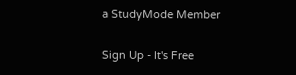a StudyMode Member

Sign Up - It's Free